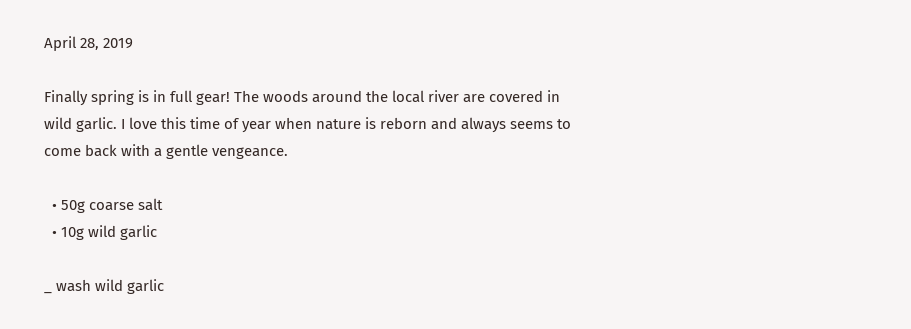April 28, 2019

Finally spring is in full gear! The woods around the local river are covered in wild garlic. I love this time of year when nature is reborn and always seems to come back with a gentle vengeance.

  • 50g coarse salt
  • 10g wild garlic

_ wash wild garlic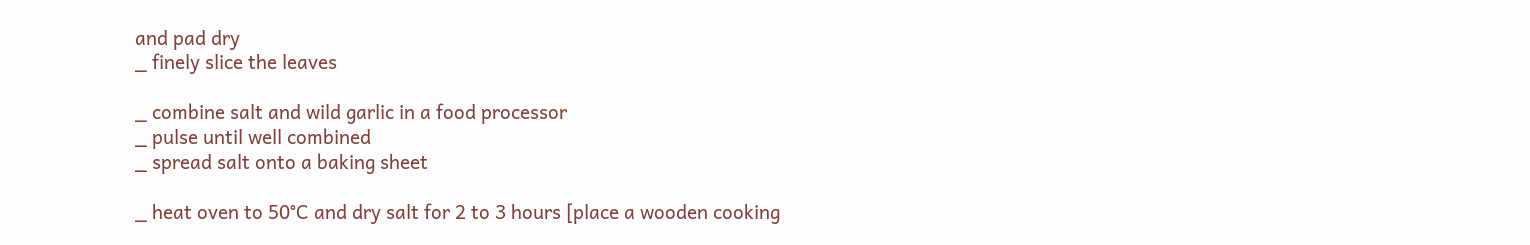and pad dry
_ finely slice the leaves

_ combine salt and wild garlic in a food processor
_ pulse until well combined
_ spread salt onto a baking sheet

_ heat oven to 50°C and dry salt for 2 to 3 hours [place a wooden cooking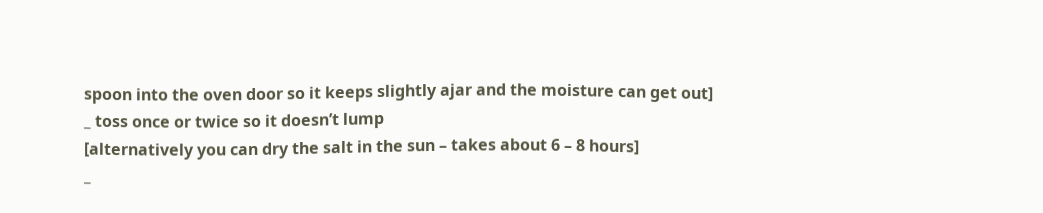spoon into the oven door so it keeps slightly ajar and the moisture can get out]
_ toss once or twice so it doesn’t lump
[alternatively you can dry the salt in the sun – takes about 6 – 8 hours]
_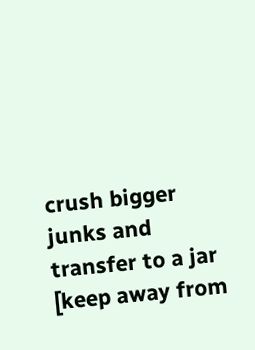crush bigger junks and transfer to a jar
[keep away from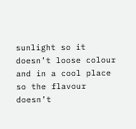sunlight so it doesn’t loose colour and in a cool place so the flavour doesn’t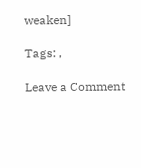weaken]

Tags: ,

Leave a Comment